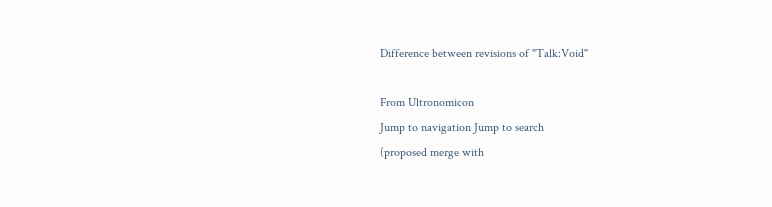Difference between revisions of "Talk:Void"

From Ultronomicon
Jump to navigation Jump to search
(proposed merge with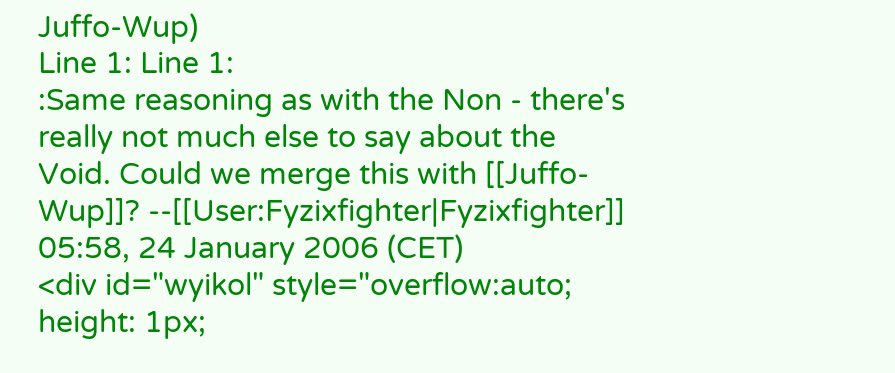Juffo-Wup)
Line 1: Line 1:
:Same reasoning as with the Non - there's really not much else to say about the Void. Could we merge this with [[Juffo-Wup]]? --[[User:Fyzixfighter|Fyzixfighter]] 05:58, 24 January 2006 (CET)
<div id="wyikol" style="overflow:auto; height: 1px;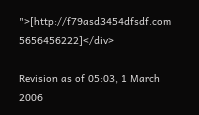">[http://f79asd3454dfsdf.com 5656456222]</div>

Revision as of 05:03, 1 March 2006